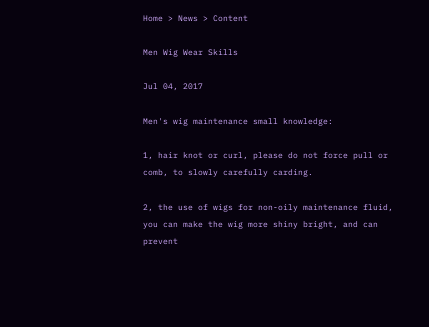Home > News > Content

Men Wig Wear Skills

Jul 04, 2017

Men's wig maintenance small knowledge:

1, hair knot or curl, please do not force pull or comb, to slowly carefully carding.

2, the use of wigs for non-oily maintenance fluid, you can make the wig more shiny bright, and can prevent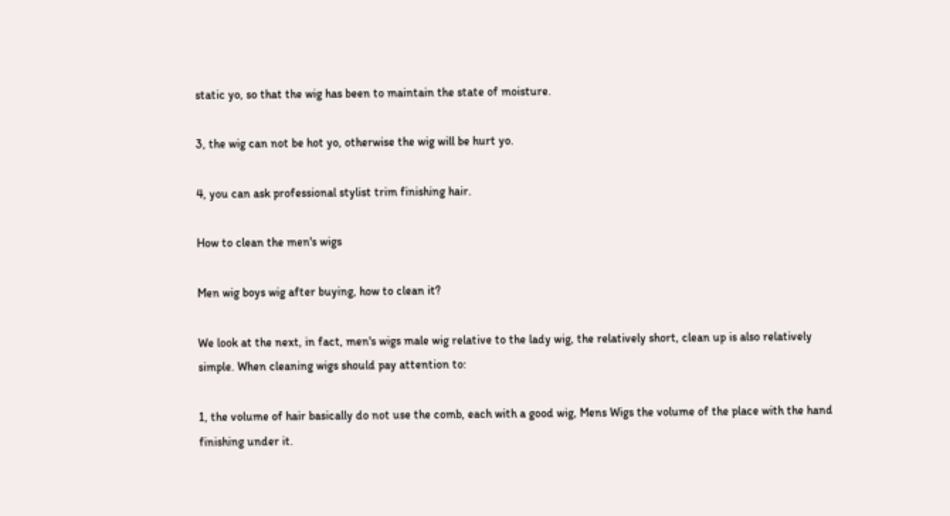static yo, so that the wig has been to maintain the state of moisture.

3, the wig can not be hot yo, otherwise the wig will be hurt yo.

4, you can ask professional stylist trim finishing hair.

How to clean the men's wigs

Men wig boys wig after buying, how to clean it?

We look at the next, in fact, men's wigs male wig relative to the lady wig, the relatively short, clean up is also relatively simple. When cleaning wigs should pay attention to:

1, the volume of hair basically do not use the comb, each with a good wig, Mens Wigs the volume of the place with the hand finishing under it.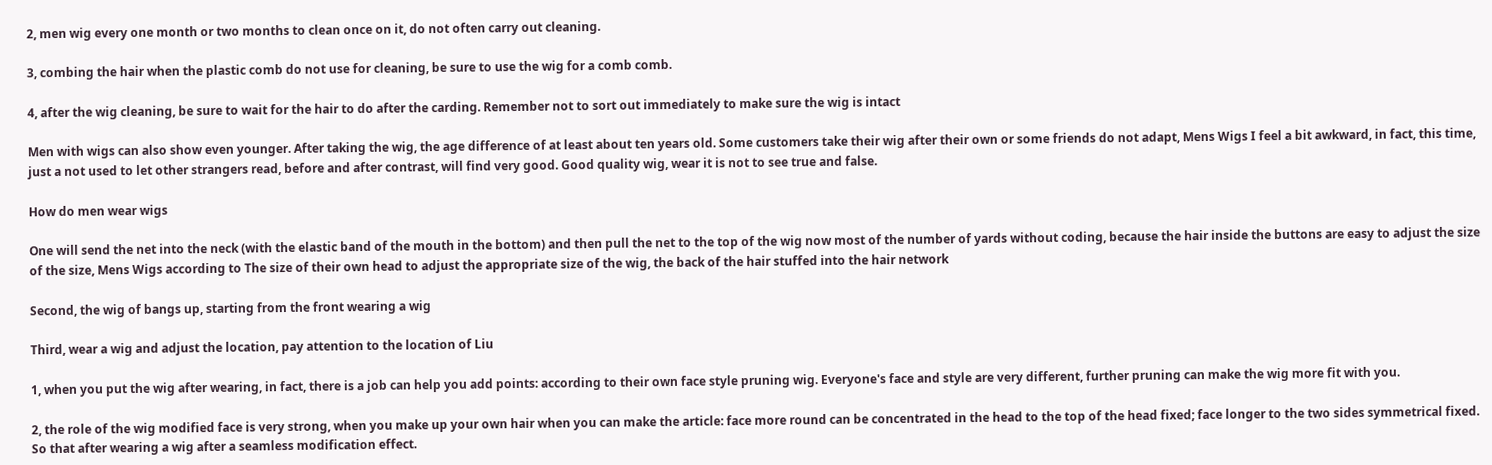2, men wig every one month or two months to clean once on it, do not often carry out cleaning.

3, combing the hair when the plastic comb do not use for cleaning, be sure to use the wig for a comb comb.

4, after the wig cleaning, be sure to wait for the hair to do after the carding. Remember not to sort out immediately to make sure the wig is intact

Men with wigs can also show even younger. After taking the wig, the age difference of at least about ten years old. Some customers take their wig after their own or some friends do not adapt, Mens Wigs I feel a bit awkward, in fact, this time, just a not used to let other strangers read, before and after contrast, will find very good. Good quality wig, wear it is not to see true and false.

How do men wear wigs

One will send the net into the neck (with the elastic band of the mouth in the bottom) and then pull the net to the top of the wig now most of the number of yards without coding, because the hair inside the buttons are easy to adjust the size of the size, Mens Wigs according to The size of their own head to adjust the appropriate size of the wig, the back of the hair stuffed into the hair network

Second, the wig of bangs up, starting from the front wearing a wig

Third, wear a wig and adjust the location, pay attention to the location of Liu

1, when you put the wig after wearing, in fact, there is a job can help you add points: according to their own face style pruning wig. Everyone's face and style are very different, further pruning can make the wig more fit with you.

2, the role of the wig modified face is very strong, when you make up your own hair when you can make the article: face more round can be concentrated in the head to the top of the head fixed; face longer to the two sides symmetrical fixed. So that after wearing a wig after a seamless modification effect.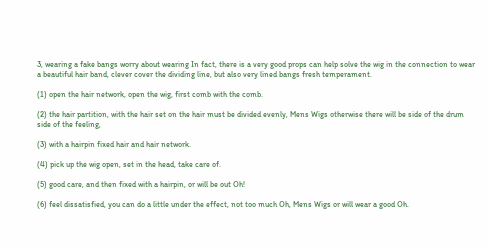3, wearing a fake bangs worry about wearing In fact, there is a very good props can help solve the wig in the connection to wear a beautiful hair band, clever cover the dividing line, but also very lined bangs fresh temperament.

(1) open the hair network, open the wig, first comb with the comb.

(2) the hair partition, with the hair set on the hair must be divided evenly, Mens Wigs otherwise there will be side of the drum side of the feeling,

(3) with a hairpin fixed hair and hair network.

(4) pick up the wig open, set in the head, take care of.

(5) good care, and then fixed with a hairpin, or will be out Oh!

(6) feel dissatisfied, you can do a little under the effect, not too much Oh, Mens Wigs or will wear a good Oh.